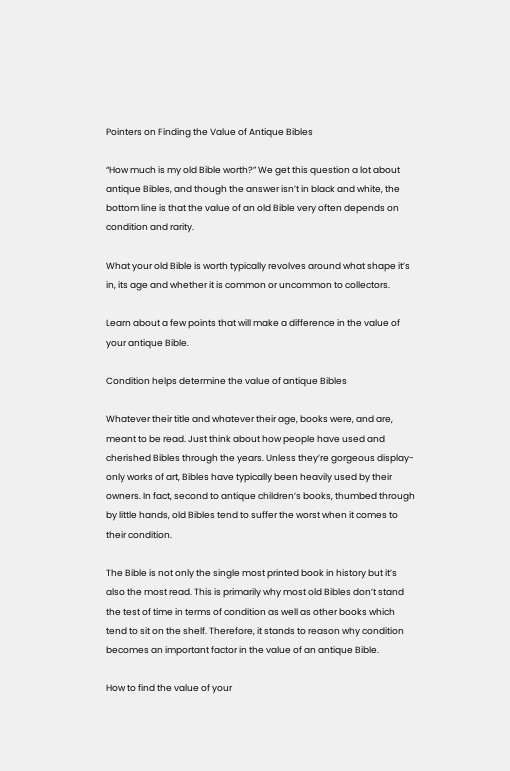Pointers on Finding the Value of Antique Bibles

“How much is my old Bible worth?” We get this question a lot about antique Bibles, and though the answer isn’t in black and white, the bottom line is that the value of an old Bible very often depends on condition and rarity.

What your old Bible is worth typically revolves around what shape it’s in, its age and whether it is common or uncommon to collectors.

Learn about a few points that will make a difference in the value of your antique Bible.

Condition helps determine the value of antique Bibles

Whatever their title and whatever their age, books were, and are, meant to be read. Just think about how people have used and cherished Bibles through the years. Unless they’re gorgeous display-only works of art, Bibles have typically been heavily used by their owners. In fact, second to antique children’s books, thumbed through by little hands, old Bibles tend to suffer the worst when it comes to their condition.

The Bible is not only the single most printed book in history but it’s also the most read. This is primarily why most old Bibles don’t stand the test of time in terms of condition as well as other books which tend to sit on the shelf. Therefore, it stands to reason why condition becomes an important factor in the value of an antique Bible.

How to find the value of your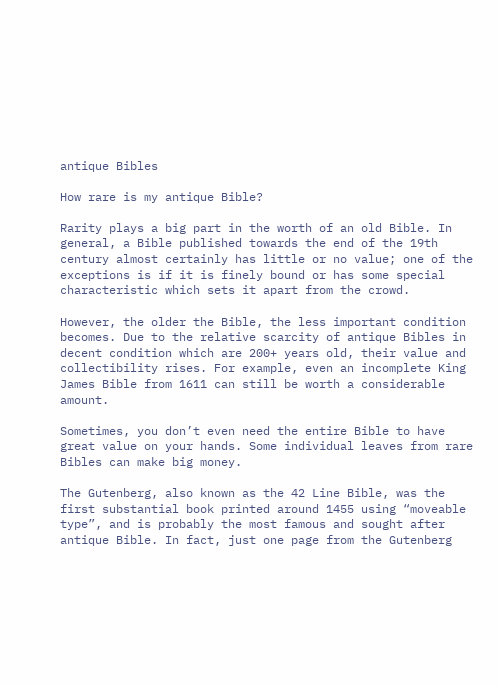antique Bibles

How rare is my antique Bible?

Rarity plays a big part in the worth of an old Bible. In general, a Bible published towards the end of the 19th century almost certainly has little or no value; one of the exceptions is if it is finely bound or has some special characteristic which sets it apart from the crowd.

However, the older the Bible, the less important condition becomes. Due to the relative scarcity of antique Bibles in decent condition which are 200+ years old, their value and collectibility rises. For example, even an incomplete King James Bible from 1611 can still be worth a considerable amount.

Sometimes, you don’t even need the entire Bible to have great value on your hands. Some individual leaves from rare Bibles can make big money.

The Gutenberg, also known as the 42 Line Bible, was the first substantial book printed around 1455 using “moveable type”, and is probably the most famous and sought after antique Bible. In fact, just one page from the Gutenberg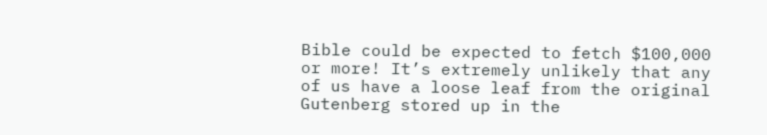Bible could be expected to fetch $100,000 or more! It’s extremely unlikely that any of us have a loose leaf from the original Gutenberg stored up in the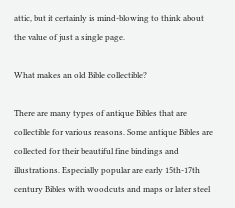attic, but it certainly is mind-blowing to think about the value of just a single page.

What makes an old Bible collectible?

There are many types of antique Bibles that are collectible for various reasons. Some antique Bibles are collected for their beautiful fine bindings and illustrations. Especially popular are early 15th-17th century Bibles with woodcuts and maps or later steel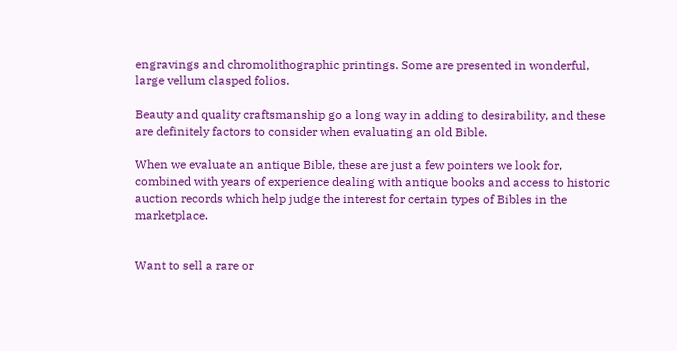engravings and chromolithographic printings. Some are presented in wonderful, large vellum clasped folios.

Beauty and quality craftsmanship go a long way in adding to desirability, and these are definitely factors to consider when evaluating an old Bible.

When we evaluate an antique Bible, these are just a few pointers we look for, combined with years of experience dealing with antique books and access to historic auction records which help judge the interest for certain types of Bibles in the marketplace.


Want to sell a rare or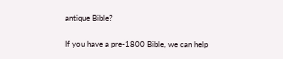antique Bible?

If you have a pre-1800 Bible, we can help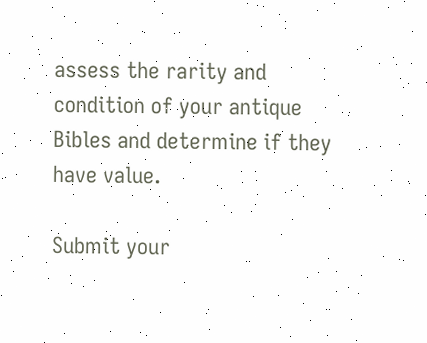assess the rarity and condition of your antique Bibles and determine if they have value.

Submit your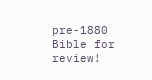pre-1880 Bible for review!